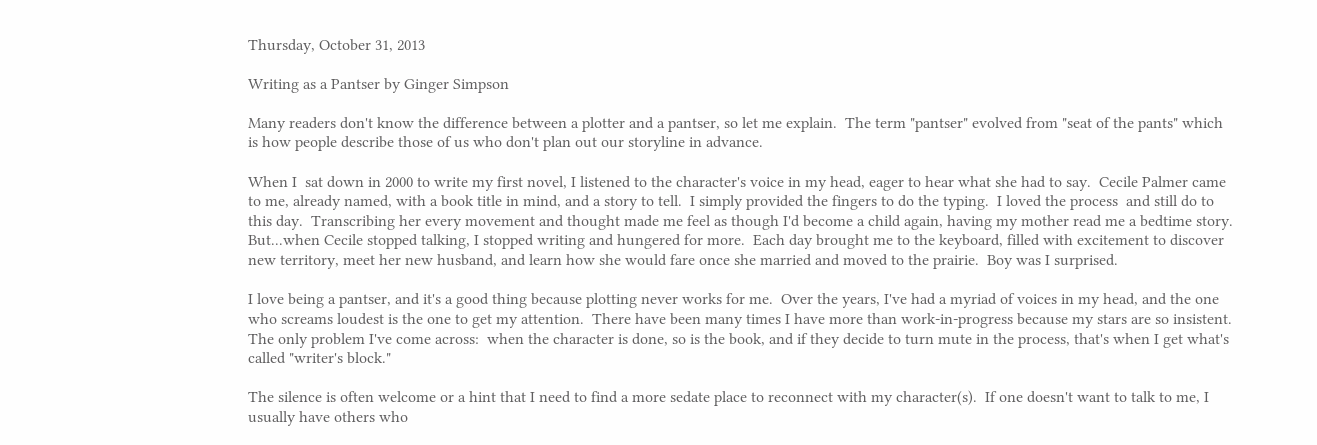Thursday, October 31, 2013

Writing as a Pantser by Ginger Simpson

Many readers don't know the difference between a plotter and a pantser, so let me explain.  The term "pantser" evolved from "seat of the pants" which is how people describe those of us who don't plan out our storyline in advance.

When I  sat down in 2000 to write my first novel, I listened to the character's voice in my head, eager to hear what she had to say.  Cecile Palmer came to me, already named, with a book title in mind, and a story to tell.  I simply provided the fingers to do the typing.  I loved the process  and still do to this day.  Transcribing her every movement and thought made me feel as though I'd become a child again, having my mother read me a bedtime story. But...when Cecile stopped talking, I stopped writing and hungered for more.  Each day brought me to the keyboard, filled with excitement to discover new territory, meet her new husband, and learn how she would fare once she married and moved to the prairie.  Boy was I surprised.

I love being a pantser, and it's a good thing because plotting never works for me.  Over the years, I've had a myriad of voices in my head, and the one who screams loudest is the one to get my attention.  There have been many times I have more than work-in-progress because my stars are so insistent.  The only problem I've come across:  when the character is done, so is the book, and if they decide to turn mute in the process, that's when I get what's called "writer's block."

The silence is often welcome or a hint that I need to find a more sedate place to reconnect with my character(s).  If one doesn't want to talk to me, I usually have others who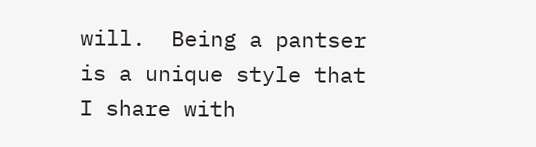will.  Being a pantser is a unique style that I share with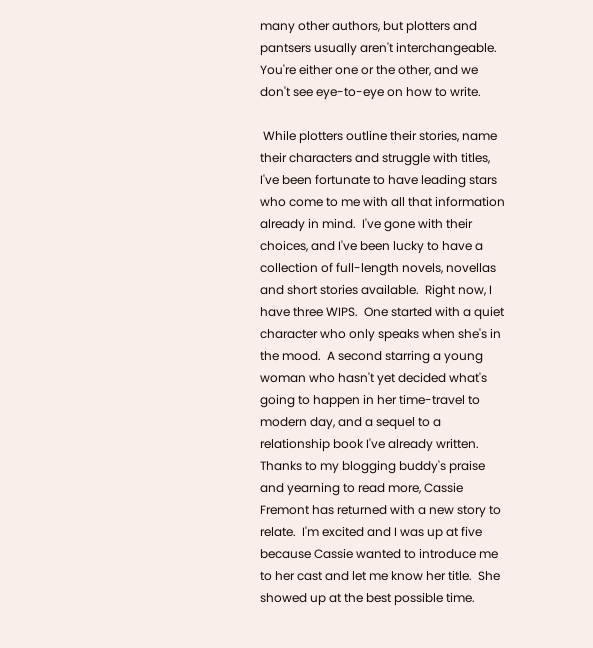many other authors, but plotters and pantsers usually aren't interchangeable.  You're either one or the other, and we don't see eye-to-eye on how to write.

 While plotters outline their stories, name their characters and struggle with titles, I've been fortunate to have leading stars who come to me with all that information already in mind.  I've gone with their choices, and I've been lucky to have a collection of full-length novels, novellas and short stories available.  Right now, I have three WIPS.  One started with a quiet character who only speaks when she's in the mood.  A second starring a young woman who hasn't yet decided what's going to happen in her time-travel to modern day, and a sequel to a relationship book I've already written.  Thanks to my blogging buddy's praise and yearning to read more, Cassie Fremont has returned with a new story to relate.  I'm excited and I was up at five because Cassie wanted to introduce me to her cast and let me know her title.  She showed up at the best possible time.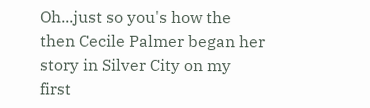Oh...just so you's how the then Cecile Palmer began her story in Silver City on my first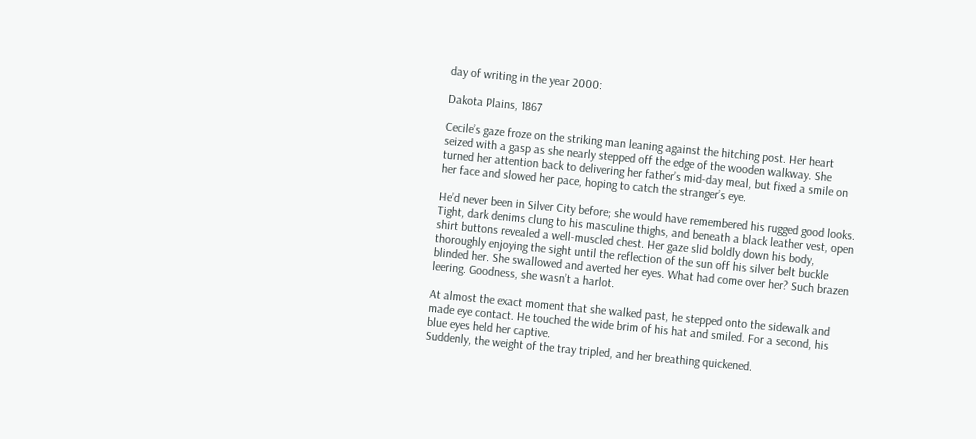day of writing in the year 2000:

Dakota Plains, 1867

Cecile’s gaze froze on the striking man leaning against the hitching post. Her heart seized with a gasp as she nearly stepped off the edge of the wooden walkway. She turned her attention back to delivering her father’s mid-day meal, but fixed a smile on her face and slowed her pace, hoping to catch the stranger’s eye.

He’d never been in Silver City before; she would have remembered his rugged good looks. Tight, dark denims clung to his masculine thighs, and beneath a black leather vest, open shirt buttons revealed a well-muscled chest. Her gaze slid boldly down his body, thoroughly enjoying the sight until the reflection of the sun off his silver belt buckle blinded her. She swallowed and averted her eyes. What had come over her? Such brazen leering. Goodness, she wasn’t a harlot.

At almost the exact moment that she walked past, he stepped onto the sidewalk and made eye contact. He touched the wide brim of his hat and smiled. For a second, his blue eyes held her captive.
Suddenly, the weight of the tray tripled, and her breathing quickened.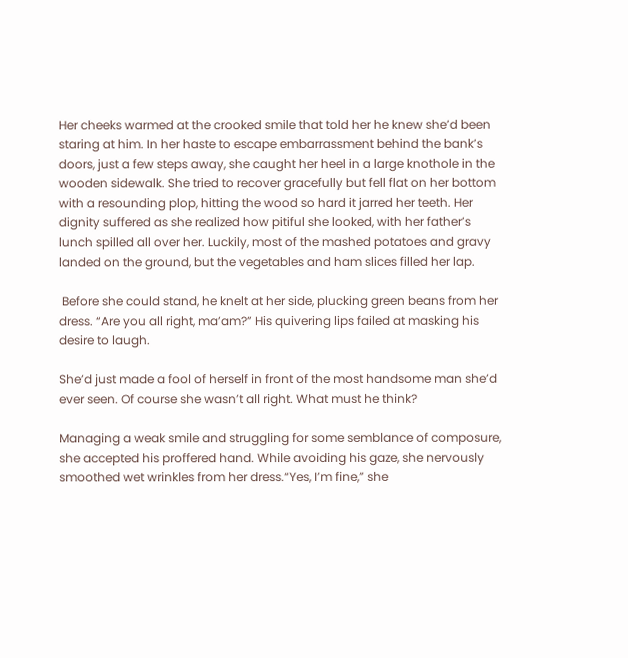Her cheeks warmed at the crooked smile that told her he knew she’d been staring at him. In her haste to escape embarrassment behind the bank’s doors, just a few steps away, she caught her heel in a large knothole in the wooden sidewalk. She tried to recover gracefully but fell flat on her bottom with a resounding plop, hitting the wood so hard it jarred her teeth. Her dignity suffered as she realized how pitiful she looked, with her father’s lunch spilled all over her. Luckily, most of the mashed potatoes and gravy landed on the ground, but the vegetables and ham slices filled her lap.

 Before she could stand, he knelt at her side, plucking green beans from her dress. “Are you all right, ma’am?” His quivering lips failed at masking his desire to laugh.

She’d just made a fool of herself in front of the most handsome man she’d ever seen. Of course she wasn’t all right. What must he think?

Managing a weak smile and struggling for some semblance of composure, she accepted his proffered hand. While avoiding his gaze, she nervously smoothed wet wrinkles from her dress.“Yes, I’m fine,” she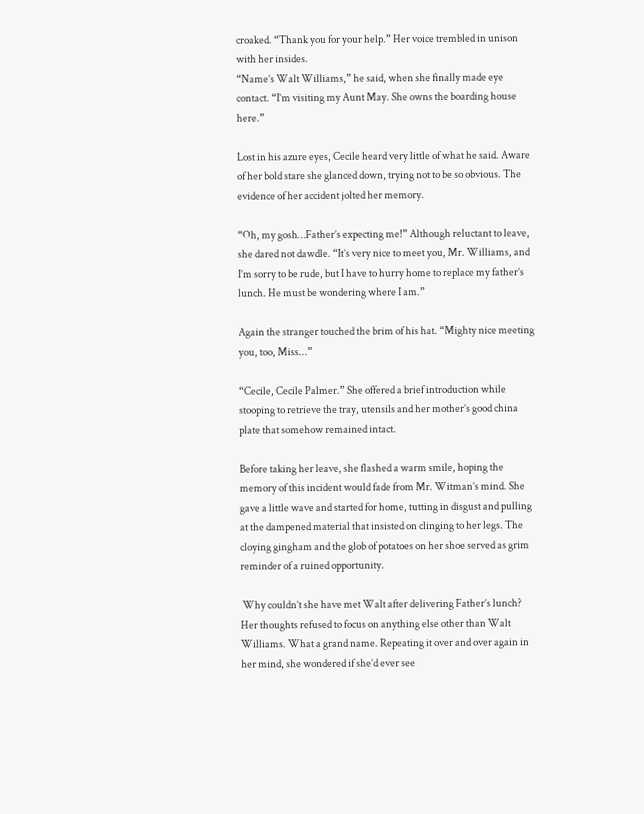croaked. “Thank you for your help.” Her voice trembled in unison with her insides.
“Name’s Walt Williams,” he said, when she finally made eye contact. “I’m visiting my Aunt May. She owns the boarding house here.”

Lost in his azure eyes, Cecile heard very little of what he said. Aware of her bold stare she glanced down, trying not to be so obvious. The evidence of her accident jolted her memory.

“Oh, my gosh…Father’s expecting me!” Although reluctant to leave, she dared not dawdle. “It’s very nice to meet you, Mr. Williams, and I’m sorry to be rude, but I have to hurry home to replace my father’s lunch. He must be wondering where I am.”

Again the stranger touched the brim of his hat. “Mighty nice meeting you, too, Miss...”

“Cecile, Cecile Palmer.” She offered a brief introduction while stooping to retrieve the tray, utensils and her mother’s good china plate that somehow remained intact.

Before taking her leave, she flashed a warm smile, hoping the memory of this incident would fade from Mr. Witman’s mind. She gave a little wave and started for home, tutting in disgust and pulling at the dampened material that insisted on clinging to her legs. The cloying gingham and the glob of potatoes on her shoe served as grim reminder of a ruined opportunity.

 Why couldn’t she have met Walt after delivering Father’s lunch? Her thoughts refused to focus on anything else other than Walt Williams. What a grand name. Repeating it over and over again in her mind, she wondered if she’d ever see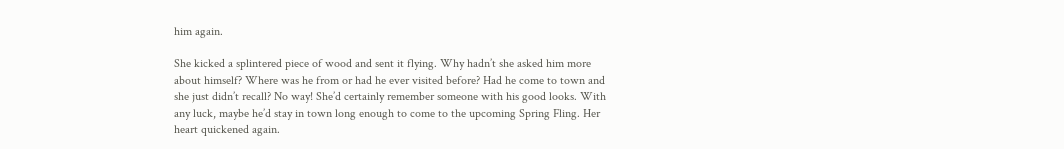him again.

She kicked a splintered piece of wood and sent it flying. Why hadn’t she asked him more about himself? Where was he from or had he ever visited before? Had he come to town and she just didn’t recall? No way! She’d certainly remember someone with his good looks. With any luck, maybe he’d stay in town long enough to come to the upcoming Spring Fling. Her heart quickened again.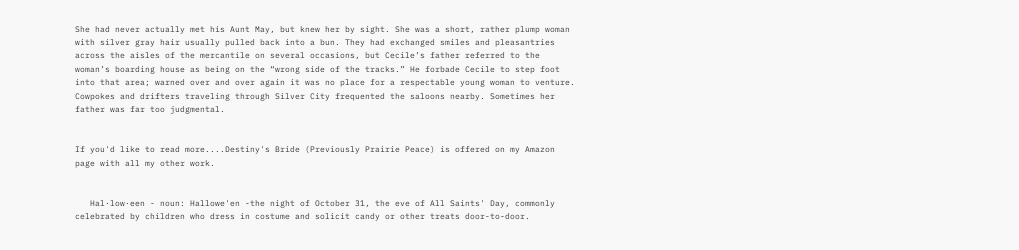She had never actually met his Aunt May, but knew her by sight. She was a short, rather plump woman with silver gray hair usually pulled back into a bun. They had exchanged smiles and pleasantries across the aisles of the mercantile on several occasions, but Cecile’s father referred to the woman’s boarding house as being on the “wrong side of the tracks.” He forbade Cecile to step foot into that area; warned over and over again it was no place for a respectable young woman to venture. Cowpokes and drifters traveling through Silver City frequented the saloons nearby. Sometimes her father was far too judgmental.


If you'd like to read more....Destiny's Bride (Previously Prairie Peace) is offered on my Amazon page with all my other work.


   Hal·low·een - noun: Hallowe'en -the night of October 31, the eve of All Saints' Day, commonly          celebrated by children who dress in costume and solicit candy or other treats door-to-door.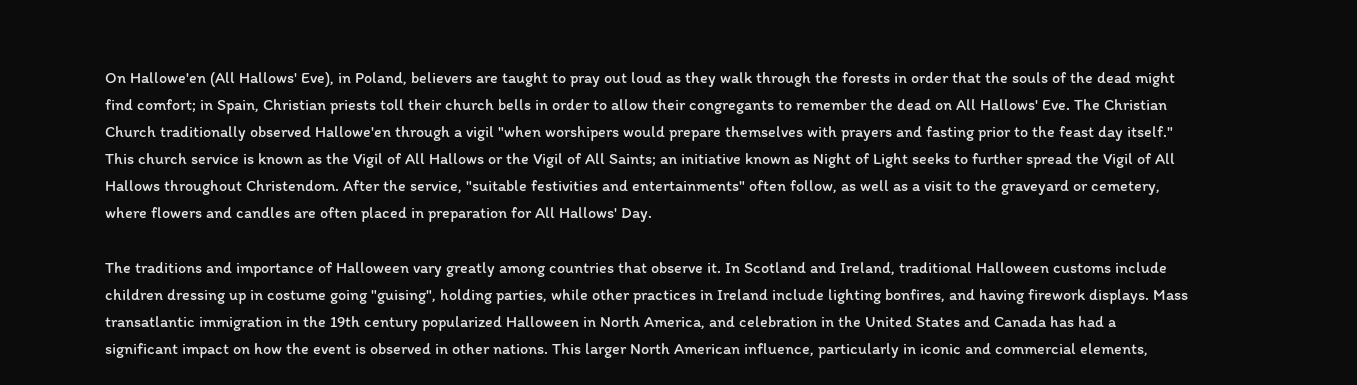On Hallowe'en (All Hallows' Eve), in Poland, believers are taught to pray out loud as they walk through the forests in order that the souls of the dead might find comfort; in Spain, Christian priests toll their church bells in order to allow their congregants to remember the dead on All Hallows' Eve. The Christian Church traditionally observed Hallowe'en through a vigil "when worshipers would prepare themselves with prayers and fasting prior to the feast day itself." This church service is known as the Vigil of All Hallows or the Vigil of All Saints; an initiative known as Night of Light seeks to further spread the Vigil of All Hallows throughout Christendom. After the service, "suitable festivities and entertainments" often follow, as well as a visit to the graveyard or cemetery, where flowers and candles are often placed in preparation for All Hallows' Day.

The traditions and importance of Halloween vary greatly among countries that observe it. In Scotland and Ireland, traditional Halloween customs include children dressing up in costume going "guising", holding parties, while other practices in Ireland include lighting bonfires, and having firework displays. Mass transatlantic immigration in the 19th century popularized Halloween in North America, and celebration in the United States and Canada has had a significant impact on how the event is observed in other nations. This larger North American influence, particularly in iconic and commercial elements,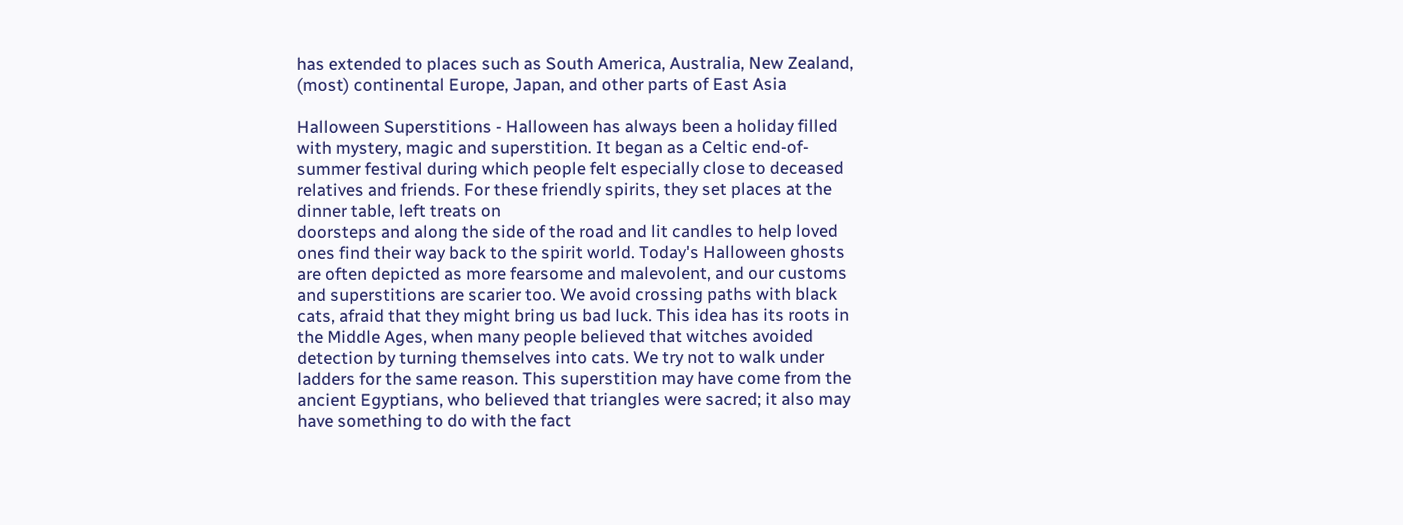has extended to places such as South America, Australia, New Zealand, (most) continental Europe, Japan, and other parts of East Asia

Halloween Superstitions - Halloween has always been a holiday filled with mystery, magic and superstition. It began as a Celtic end-of-summer festival during which people felt especially close to deceased relatives and friends. For these friendly spirits, they set places at the dinner table, left treats on
doorsteps and along the side of the road and lit candles to help loved ones find their way back to the spirit world. Today's Halloween ghosts are often depicted as more fearsome and malevolent, and our customs and superstitions are scarier too. We avoid crossing paths with black cats, afraid that they might bring us bad luck. This idea has its roots in the Middle Ages, when many people believed that witches avoided detection by turning themselves into cats. We try not to walk under ladders for the same reason. This superstition may have come from the ancient Egyptians, who believed that triangles were sacred; it also may have something to do with the fact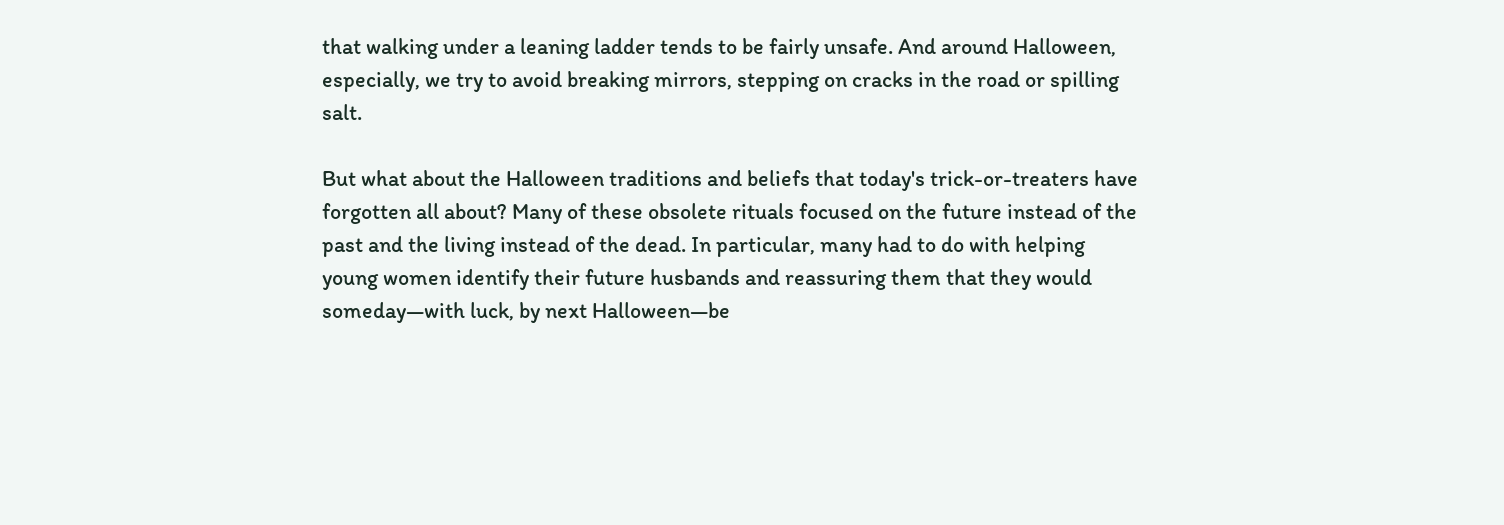that walking under a leaning ladder tends to be fairly unsafe. And around Halloween, especially, we try to avoid breaking mirrors, stepping on cracks in the road or spilling salt.

But what about the Halloween traditions and beliefs that today's trick-or-treaters have forgotten all about? Many of these obsolete rituals focused on the future instead of the past and the living instead of the dead. In particular, many had to do with helping young women identify their future husbands and reassuring them that they would someday—with luck, by next Halloween—be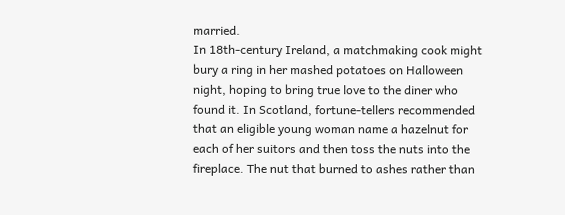married.
In 18th-century Ireland, a matchmaking cook might bury a ring in her mashed potatoes on Halloween night, hoping to bring true love to the diner who found it. In Scotland, fortune-tellers recommended that an eligible young woman name a hazelnut for each of her suitors and then toss the nuts into the fireplace. The nut that burned to ashes rather than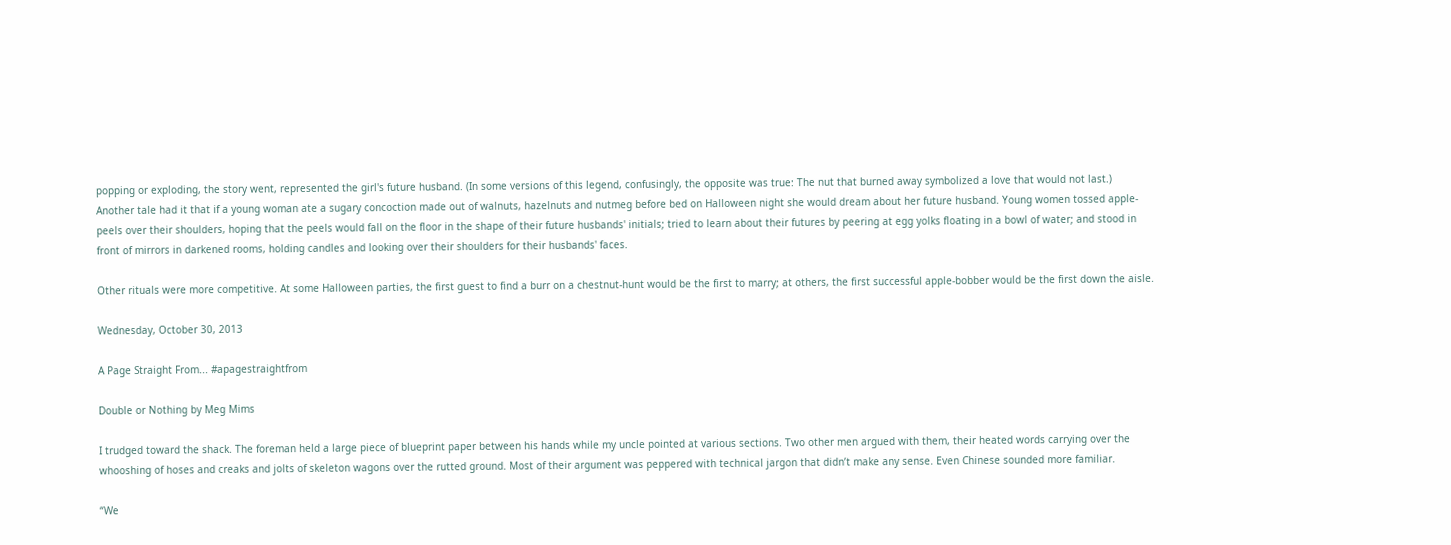popping or exploding, the story went, represented the girl's future husband. (In some versions of this legend, confusingly, the opposite was true: The nut that burned away symbolized a love that would not last.)
Another tale had it that if a young woman ate a sugary concoction made out of walnuts, hazelnuts and nutmeg before bed on Halloween night she would dream about her future husband. Young women tossed apple-peels over their shoulders, hoping that the peels would fall on the floor in the shape of their future husbands' initials; tried to learn about their futures by peering at egg yolks floating in a bowl of water; and stood in front of mirrors in darkened rooms, holding candles and looking over their shoulders for their husbands' faces.

Other rituals were more competitive. At some Halloween parties, the first guest to find a burr on a chestnut-hunt would be the first to marry; at others, the first successful apple-bobber would be the first down the aisle.

Wednesday, October 30, 2013

A Page Straight From... #apagestraightfrom

Double or Nothing by Meg Mims

I trudged toward the shack. The foreman held a large piece of blueprint paper between his hands while my uncle pointed at various sections. Two other men argued with them, their heated words carrying over the whooshing of hoses and creaks and jolts of skeleton wagons over the rutted ground. Most of their argument was peppered with technical jargon that didn’t make any sense. Even Chinese sounded more familiar.

“We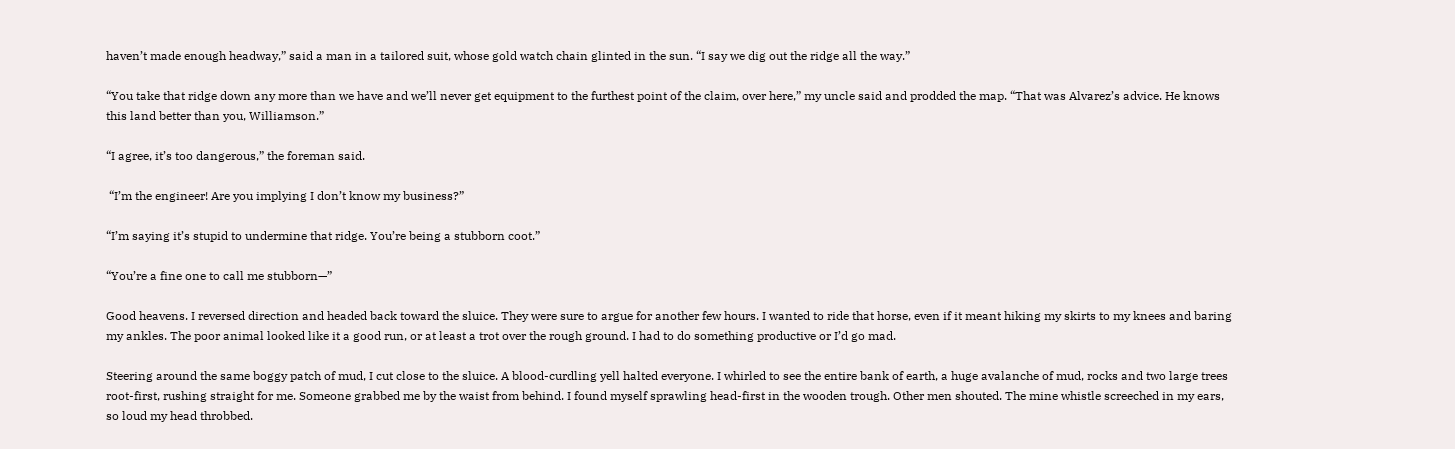haven’t made enough headway,” said a man in a tailored suit, whose gold watch chain glinted in the sun. “I say we dig out the ridge all the way.”

“You take that ridge down any more than we have and we’ll never get equipment to the furthest point of the claim, over here,” my uncle said and prodded the map. “That was Alvarez’s advice. He knows this land better than you, Williamson.”

“I agree, it’s too dangerous,” the foreman said.

 “I’m the engineer! Are you implying I don’t know my business?”

“I’m saying it’s stupid to undermine that ridge. You’re being a stubborn coot.”

“You’re a fine one to call me stubborn—”

Good heavens. I reversed direction and headed back toward the sluice. They were sure to argue for another few hours. I wanted to ride that horse, even if it meant hiking my skirts to my knees and baring my ankles. The poor animal looked like it a good run, or at least a trot over the rough ground. I had to do something productive or I’d go mad.

Steering around the same boggy patch of mud, I cut close to the sluice. A blood-curdling yell halted everyone. I whirled to see the entire bank of earth, a huge avalanche of mud, rocks and two large trees root-first, rushing straight for me. Someone grabbed me by the waist from behind. I found myself sprawling head-first in the wooden trough. Other men shouted. The mine whistle screeched in my ears, so loud my head throbbed.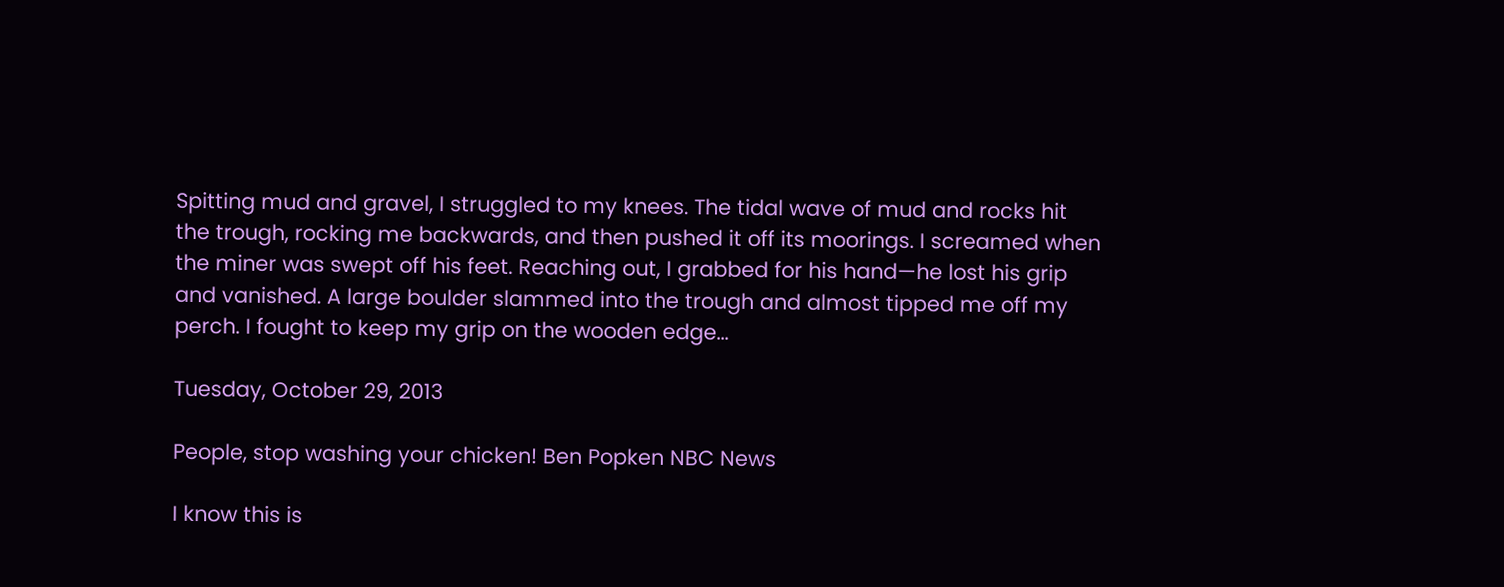Spitting mud and gravel, I struggled to my knees. The tidal wave of mud and rocks hit the trough, rocking me backwards, and then pushed it off its moorings. I screamed when the miner was swept off his feet. Reaching out, I grabbed for his hand—he lost his grip and vanished. A large boulder slammed into the trough and almost tipped me off my perch. I fought to keep my grip on the wooden edge...

Tuesday, October 29, 2013

People, stop washing your chicken! Ben Popken NBC News

I know this is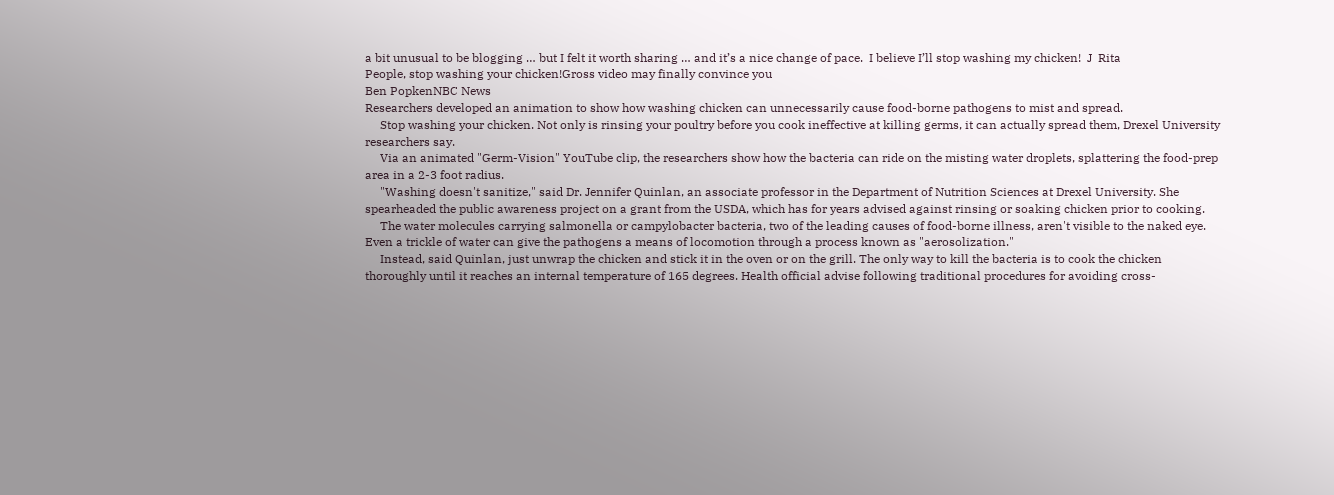a bit unusual to be blogging … but I felt it worth sharing … and it’s a nice change of pace.  I believe I’ll stop washing my chicken!  J  Rita
People, stop washing your chicken!Gross video may finally convince you
Ben PopkenNBC News
Researchers developed an animation to show how washing chicken can unnecessarily cause food-borne pathogens to mist and spread.
     Stop washing your chicken. Not only is rinsing your poultry before you cook ineffective at killing germs, it can actually spread them, Drexel University researchers say.
     Via an animated "Germ-Vision" YouTube clip, the researchers show how the bacteria can ride on the misting water droplets, splattering the food-prep area in a 2-3 foot radius.
     "Washing doesn't sanitize," said Dr. Jennifer Quinlan, an associate professor in the Department of Nutrition Sciences at Drexel University. She spearheaded the public awareness project on a grant from the USDA, which has for years advised against rinsing or soaking chicken prior to cooking.
     The water molecules carrying salmonella or campylobacter bacteria, two of the leading causes of food-borne illness, aren't visible to the naked eye. Even a trickle of water can give the pathogens a means of locomotion through a process known as "aerosolization."
     Instead, said Quinlan, just unwrap the chicken and stick it in the oven or on the grill. The only way to kill the bacteria is to cook the chicken thoroughly until it reaches an internal temperature of 165 degrees. Health official advise following traditional procedures for avoiding cross-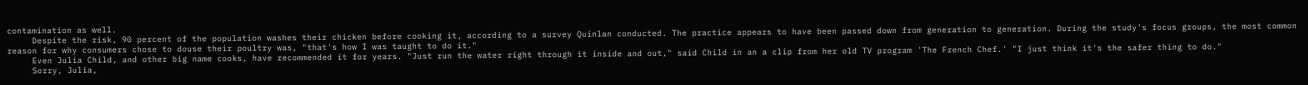contamination as well.
     Despite the risk, 90 percent of the population washes their chicken before cooking it, according to a survey Quinlan conducted. The practice appears to have been passed down from generation to generation. During the study's focus groups, the most common reason for why consumers chose to douse their poultry was, "that's how I was taught to do it."
     Even Julia Child, and other big name cooks, have recommended it for years. "Just run the water right through it inside and out," said Child in an a clip from her old TV program 'The French Chef.' "I just think it's the safer thing to do."
     Sorry, Julia,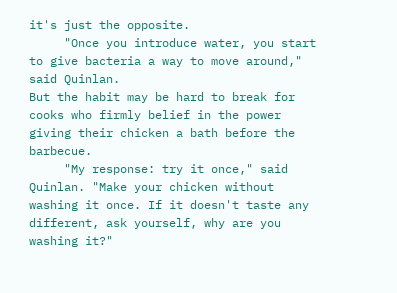it's just the opposite.
     "Once you introduce water, you start to give bacteria a way to move around," said Quinlan.
But the habit may be hard to break for cooks who firmly belief in the power giving their chicken a bath before the barbecue.
     "My response: try it once," said Quinlan. "Make your chicken without washing it once. If it doesn't taste any different, ask yourself, why are you washing it?"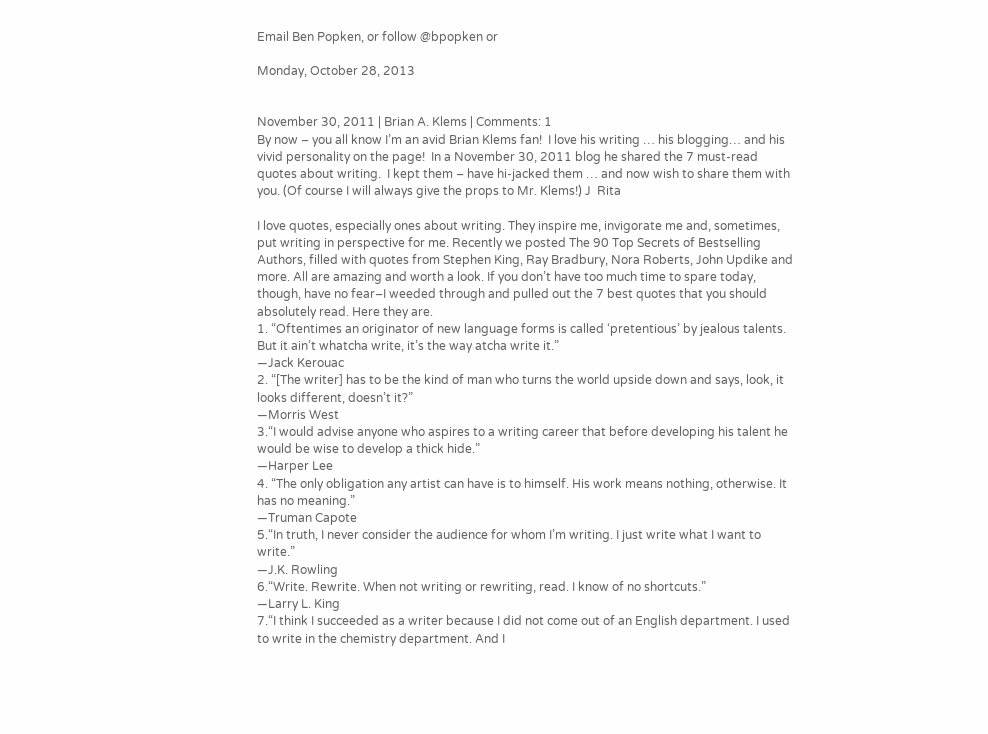Email Ben Popken, or follow @bpopken or

Monday, October 28, 2013


November 30, 2011 | Brian A. Klems | Comments: 1
By now – you all know I’m an avid Brian Klems fan!  I love his writing … his blogging… and his vivid personality on the page!  In a November 30, 2011 blog he shared the 7 must-read quotes about writing.  I kept them – have hi-jacked them … and now wish to share them with you. (Of course I will always give the props to Mr. Klems!) J  Rita

I love quotes, especially ones about writing. They inspire me, invigorate me and, sometimes, put writing in perspective for me. Recently we posted The 90 Top Secrets of Bestselling Authors, filled with quotes from Stephen King, Ray Bradbury, Nora Roberts, John Updike and more. All are amazing and worth a look. If you don’t have too much time to spare today, though, have no fear–I weeded through and pulled out the 7 best quotes that you should absolutely read. Here they are.
1. “Oftentimes an originator of new language forms is called ‘pretentious’ by jealous talents. But it ain’t whatcha write, it’s the way atcha write it.”
—Jack Kerouac
2. “[The writer] has to be the kind of man who turns the world upside down and says, look, it looks different, doesn’t it?”
—Morris West
3.“I would advise anyone who aspires to a writing career that before developing his talent he would be wise to develop a thick hide.”
—Harper Lee
4. “The only obligation any artist can have is to himself. His work means nothing, otherwise. It has no meaning.”
—Truman Capote
5.“In truth, I never consider the audience for whom I’m writing. I just write what I want to write.”
—J.K. Rowling
6.“Write. Rewrite. When not writing or rewriting, read. I know of no shortcuts.”
—Larry L. King
7.“I think I succeeded as a writer because I did not come out of an English department. I used to write in the chemistry department. And I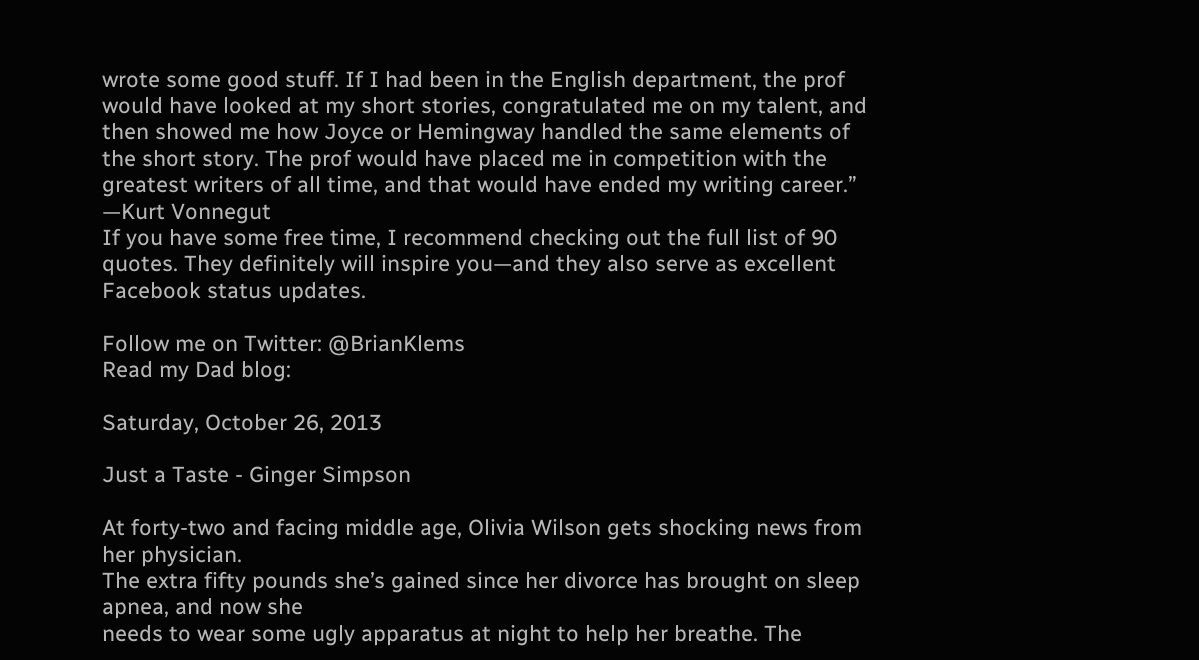wrote some good stuff. If I had been in the English department, the prof would have looked at my short stories, congratulated me on my talent, and then showed me how Joyce or Hemingway handled the same elements of the short story. The prof would have placed me in competition with the greatest writers of all time, and that would have ended my writing career.”
—Kurt Vonnegut
If you have some free time, I recommend checking out the full list of 90 quotes. They definitely will inspire you—and they also serve as excellent Facebook status updates.

Follow me on Twitter: @BrianKlems
Read my Dad blog:

Saturday, October 26, 2013

Just a Taste - Ginger Simpson

At forty-two and facing middle age, Olivia Wilson gets shocking news from her physician.
The extra fifty pounds she’s gained since her divorce has brought on sleep apnea, and now she
needs to wear some ugly apparatus at night to help her breathe. The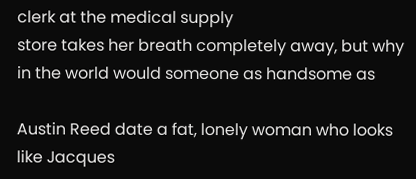clerk at the medical supply
store takes her breath completely away, but why in the world would someone as handsome as

Austin Reed date a fat, lonely woman who looks like Jacques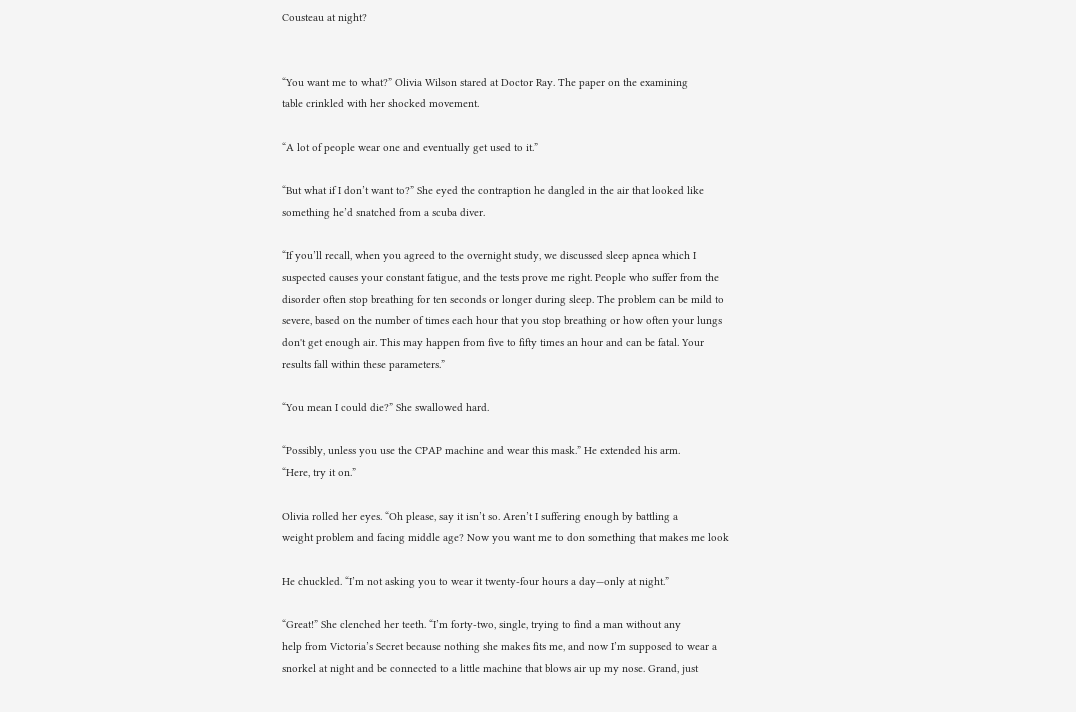Cousteau at night?


“You want me to what?” Olivia Wilson stared at Doctor Ray. The paper on the examining
table crinkled with her shocked movement.

“A lot of people wear one and eventually get used to it.”

“But what if I don’t want to?” She eyed the contraption he dangled in the air that looked like
something he’d snatched from a scuba diver.

“If you’ll recall, when you agreed to the overnight study, we discussed sleep apnea which I
suspected causes your constant fatigue, and the tests prove me right. People who suffer from the
disorder often stop breathing for ten seconds or longer during sleep. The problem can be mild to
severe, based on the number of times each hour that you stop breathing or how often your lungs
don't get enough air. This may happen from five to fifty times an hour and can be fatal. Your
results fall within these parameters.”

“You mean I could die?” She swallowed hard.

“Possibly, unless you use the CPAP machine and wear this mask.” He extended his arm.
“Here, try it on.”

Olivia rolled her eyes. “Oh please, say it isn’t so. Aren’t I suffering enough by battling a
weight problem and facing middle age? Now you want me to don something that makes me look

He chuckled. “I’m not asking you to wear it twenty-four hours a day—only at night.”

“Great!” She clenched her teeth. “I’m forty-two, single, trying to find a man without any
help from Victoria’s Secret because nothing she makes fits me, and now I’m supposed to wear a
snorkel at night and be connected to a little machine that blows air up my nose. Grand, just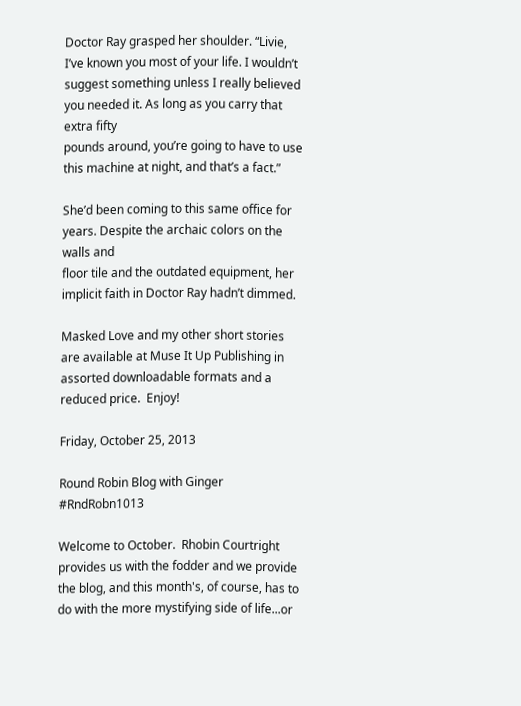Doctor Ray grasped her shoulder. “Livie, I’ve known you most of your life. I wouldn’t
suggest something unless I really believed you needed it. As long as you carry that extra fifty
pounds around, you’re going to have to use this machine at night, and that’s a fact.”

She’d been coming to this same office for years. Despite the archaic colors on the walls and
floor tile and the outdated equipment, her implicit faith in Doctor Ray hadn’t dimmed.

Masked Love and my other short stories are available at Muse It Up Publishing in assorted downloadable formats and a reduced price.  Enjoy!

Friday, October 25, 2013

Round Robin Blog with Ginger #RndRobn1013

Welcome to October.  Rhobin Courtright provides us with the fodder and we provide the blog, and this month's, of course, has to do with the more mystifying side of life...or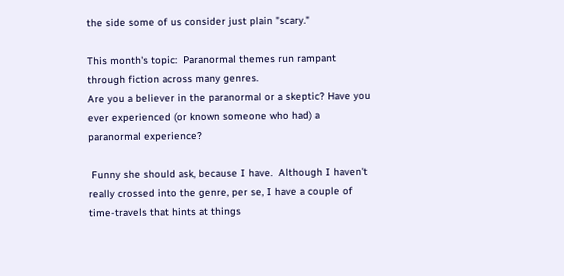the side some of us consider just plain "scary."

This month's topic:  Paranormal themes run rampant through fiction across many genres.
Are you a believer in the paranormal or a skeptic? Have you ever experienced (or known someone who had) a paranormal experience?

 Funny she should ask, because I have.  Although I haven't really crossed into the genre, per se, I have a couple of time-travels that hints at things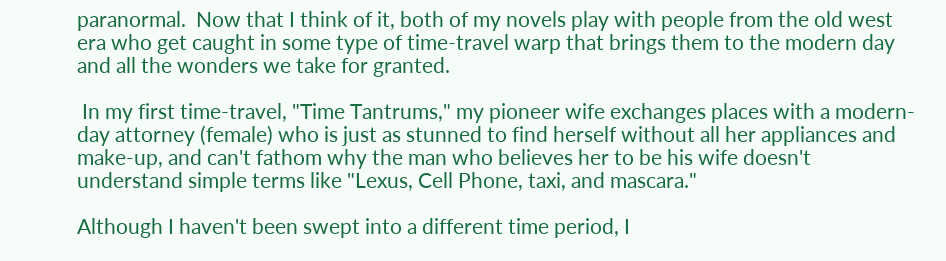paranormal.  Now that I think of it, both of my novels play with people from the old west era who get caught in some type of time-travel warp that brings them to the modern day and all the wonders we take for granted.

 In my first time-travel, "Time Tantrums," my pioneer wife exchanges places with a modern-day attorney (female) who is just as stunned to find herself without all her appliances and make-up, and can't fathom why the man who believes her to be his wife doesn't understand simple terms like "Lexus, Cell Phone, taxi, and mascara."

Although I haven't been swept into a different time period, I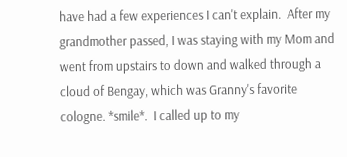have had a few experiences I can't explain.  After my grandmother passed, I was staying with my Mom and went from upstairs to down and walked through a cloud of Bengay, which was Granny's favorite cologne. *smile*.  I called up to my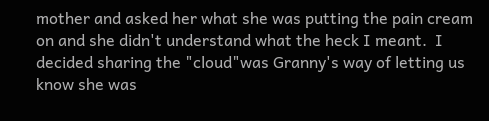mother and asked her what she was putting the pain cream on and she didn't understand what the heck I meant.  I decided sharing the "cloud"was Granny's way of letting us know she was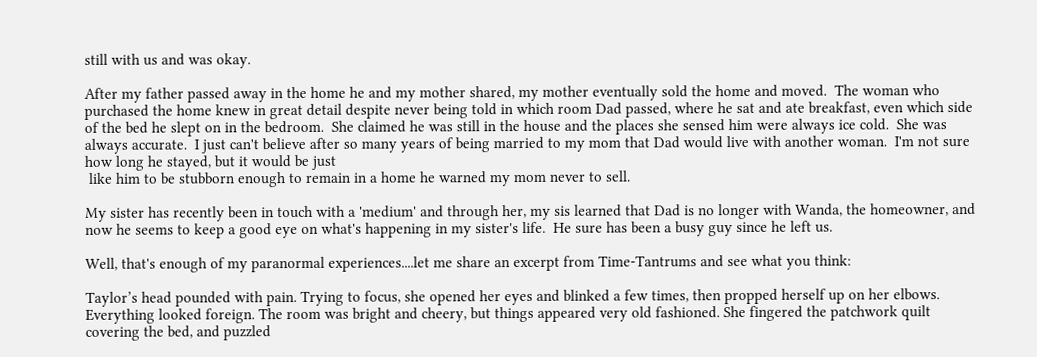still with us and was okay.

After my father passed away in the home he and my mother shared, my mother eventually sold the home and moved.  The woman who purchased the home knew in great detail despite never being told in which room Dad passed, where he sat and ate breakfast, even which side of the bed he slept on in the bedroom.  She claimed he was still in the house and the places she sensed him were always ice cold.  She was always accurate.  I just can't believe after so many years of being married to my mom that Dad would live with another woman.  I'm not sure how long he stayed, but it would be just
 like him to be stubborn enough to remain in a home he warned my mom never to sell.

My sister has recently been in touch with a 'medium' and through her, my sis learned that Dad is no longer with Wanda, the homeowner, and now he seems to keep a good eye on what's happening in my sister's life.  He sure has been a busy guy since he left us.

Well, that's enough of my paranormal experiences....let me share an excerpt from Time-Tantrums and see what you think:

Taylor’s head pounded with pain. Trying to focus, she opened her eyes and blinked a few times, then propped herself up on her elbows. Everything looked foreign. The room was bright and cheery, but things appeared very old fashioned. She fingered the patchwork quilt covering the bed, and puzzled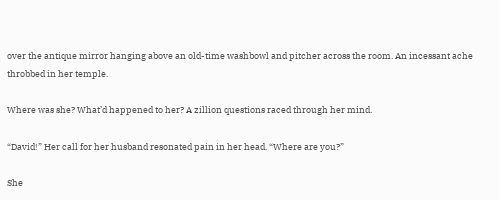over the antique mirror hanging above an old-time washbowl and pitcher across the room. An incessant ache throbbed in her temple.

Where was she? What’d happened to her? A zillion questions raced through her mind.

“David!” Her call for her husband resonated pain in her head. “Where are you?”

She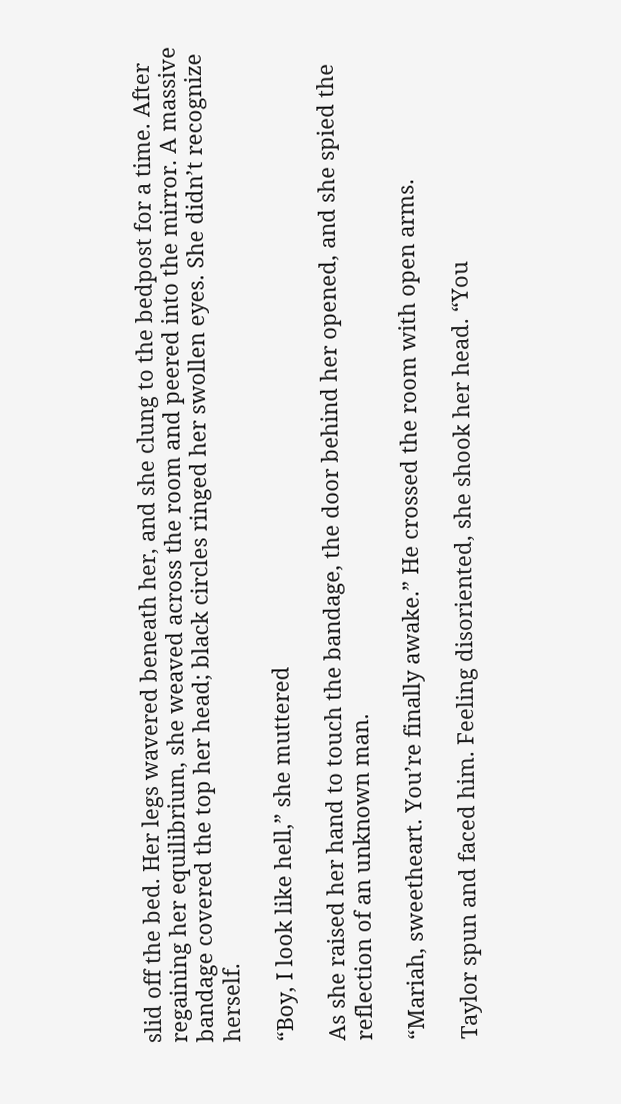slid off the bed. Her legs wavered beneath her, and she clung to the bedpost for a time. After regaining her equilibrium, she weaved across the room and peered into the mirror. A massive bandage covered the top her head; black circles ringed her swollen eyes. She didn’t recognize herself.

“Boy, I look like hell,” she muttered

As she raised her hand to touch the bandage, the door behind her opened, and she spied the reflection of an unknown man.

“Mariah, sweetheart. You’re finally awake.” He crossed the room with open arms.

Taylor spun and faced him. Feeling disoriented, she shook her head. “You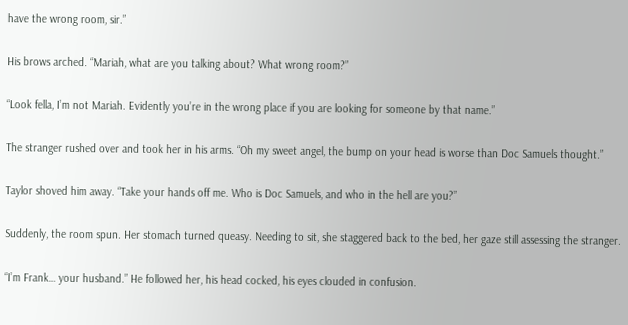have the wrong room, sir.”

His brows arched. “Mariah, what are you talking about? What wrong room?”

“Look fella, I’m not Mariah. Evidently you’re in the wrong place if you are looking for someone by that name.”

The stranger rushed over and took her in his arms. “Oh my sweet angel, the bump on your head is worse than Doc Samuels thought.”

Taylor shoved him away. “Take your hands off me. Who is Doc Samuels, and who in the hell are you?”

Suddenly, the room spun. Her stomach turned queasy. Needing to sit, she staggered back to the bed, her gaze still assessing the stranger.

“I’m Frank… your husband.” He followed her, his head cocked, his eyes clouded in confusion.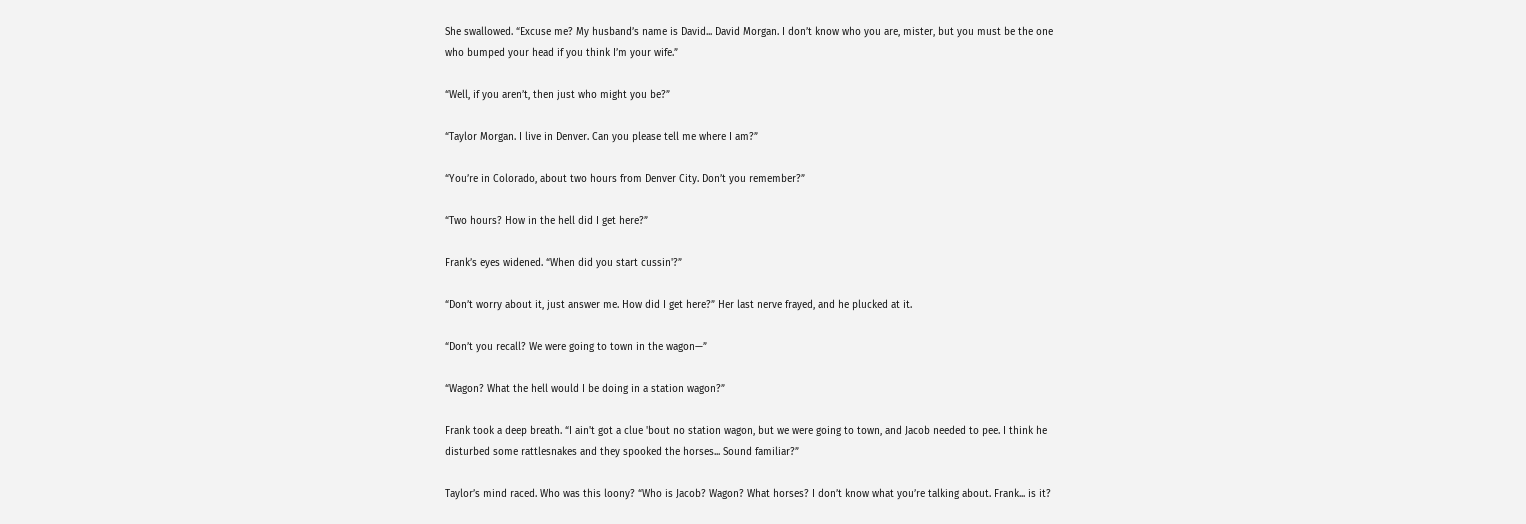She swallowed. “Excuse me? My husband’s name is David... David Morgan. I don’t know who you are, mister, but you must be the one who bumped your head if you think I’m your wife.”

“Well, if you aren’t, then just who might you be?”

“Taylor Morgan. I live in Denver. Can you please tell me where I am?”

“You’re in Colorado, about two hours from Denver City. Don’t you remember?”

“Two hours? How in the hell did I get here?”

Frank’s eyes widened. “When did you start cussin'?”

“Don’t worry about it, just answer me. How did I get here?” Her last nerve frayed, and he plucked at it.

“Don’t you recall? We were going to town in the wagon—”

“Wagon? What the hell would I be doing in a station wagon?”

Frank took a deep breath. “I ain't got a clue 'bout no station wagon, but we were going to town, and Jacob needed to pee. I think he disturbed some rattlesnakes and they spooked the horses... Sound familiar?”

Taylor’s mind raced. Who was this loony? “Who is Jacob? Wagon? What horses? I don’t know what you’re talking about. Frank... is it?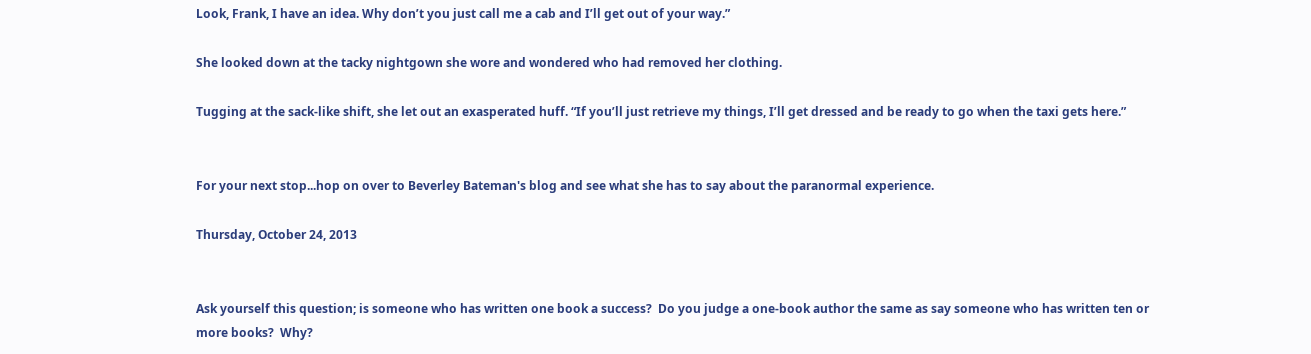Look, Frank, I have an idea. Why don’t you just call me a cab and I’ll get out of your way.”

She looked down at the tacky nightgown she wore and wondered who had removed her clothing.

Tugging at the sack-like shift, she let out an exasperated huff. “If you’ll just retrieve my things, I’ll get dressed and be ready to go when the taxi gets here.”


For your next stop...hop on over to Beverley Bateman's blog and see what she has to say about the paranormal experience.

Thursday, October 24, 2013


Ask yourself this question; is someone who has written one book a success?  Do you judge a one-book author the same as say someone who has written ten or more books?  Why?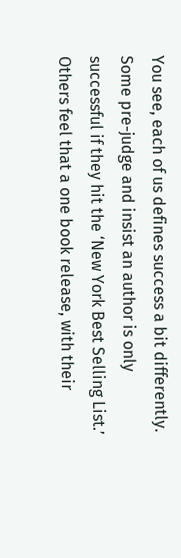You see, each of us defines success a bit differently.  Some pre-judge and insist an author is only successful if they hit the ‘New York Best Selling List.’  Others feel that a one book release, with their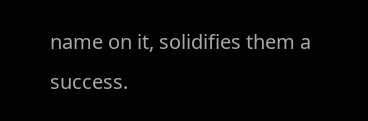name on it, solidifies them a success.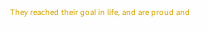They reached their goal in life, and are proud and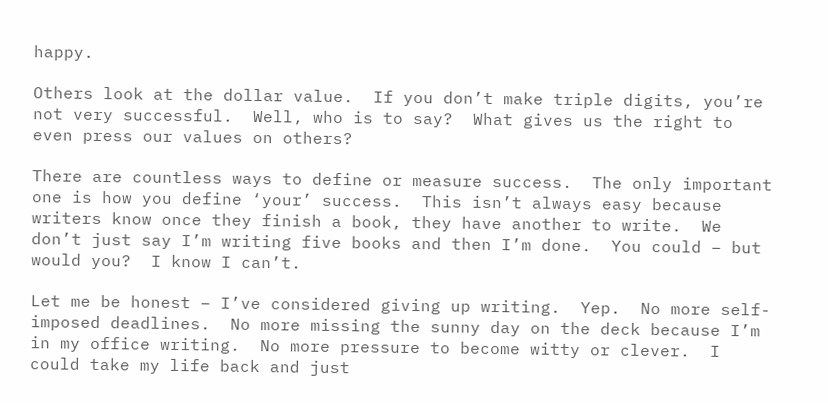happy.

Others look at the dollar value.  If you don’t make triple digits, you’re not very successful.  Well, who is to say?  What gives us the right to even press our values on others?

There are countless ways to define or measure success.  The only important one is how you define ‘your’ success.  This isn’t always easy because writers know once they finish a book, they have another to write.  We don’t just say I’m writing five books and then I’m done.  You could – but would you?  I know I can’t.

Let me be honest – I’ve considered giving up writing.  Yep.  No more self-imposed deadlines.  No more missing the sunny day on the deck because I’m in my office writing.  No more pressure to become witty or clever.  I could take my life back and just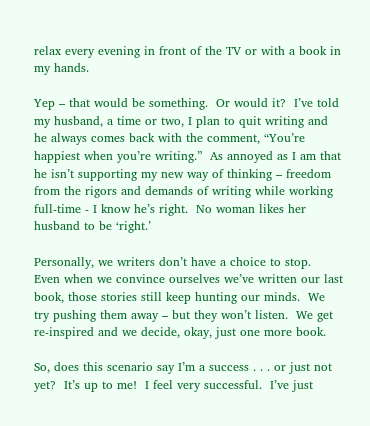relax every evening in front of the TV or with a book in my hands.

Yep – that would be something.  Or would it?  I’ve told my husband, a time or two, I plan to quit writing and he always comes back with the comment, “You’re happiest when you’re writing.”  As annoyed as I am that he isn’t supporting my new way of thinking – freedom from the rigors and demands of writing while working full-time - I know he’s right.  No woman likes her husband to be ‘right.’

Personally, we writers don’t have a choice to stop.  Even when we convince ourselves we’ve written our last book, those stories still keep hunting our minds.  We try pushing them away – but they won’t listen.  We get re-inspired and we decide, okay, just one more book.

So, does this scenario say I’m a success . . . or just not yet?  It’s up to me!  I feel very successful.  I’ve just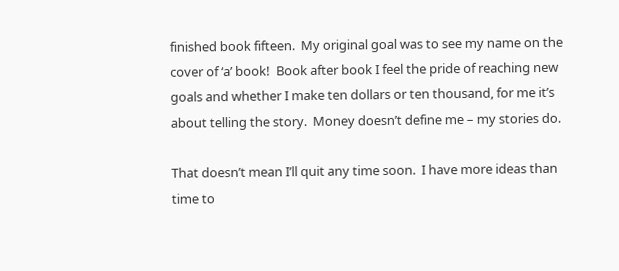finished book fifteen.  My original goal was to see my name on the cover of ‘a’ book!  Book after book I feel the pride of reaching new goals and whether I make ten dollars or ten thousand, for me it’s about telling the story.  Money doesn’t define me – my stories do.

That doesn’t mean I’ll quit any time soon.  I have more ideas than time to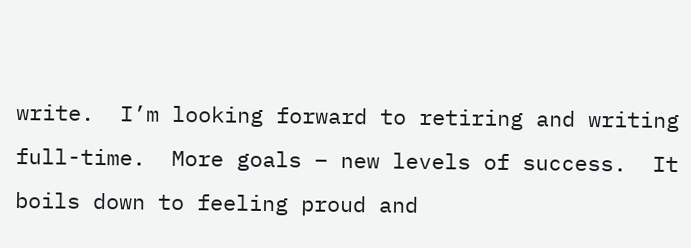write.  I’m looking forward to retiring and writing full-time.  More goals – new levels of success.  It boils down to feeling proud and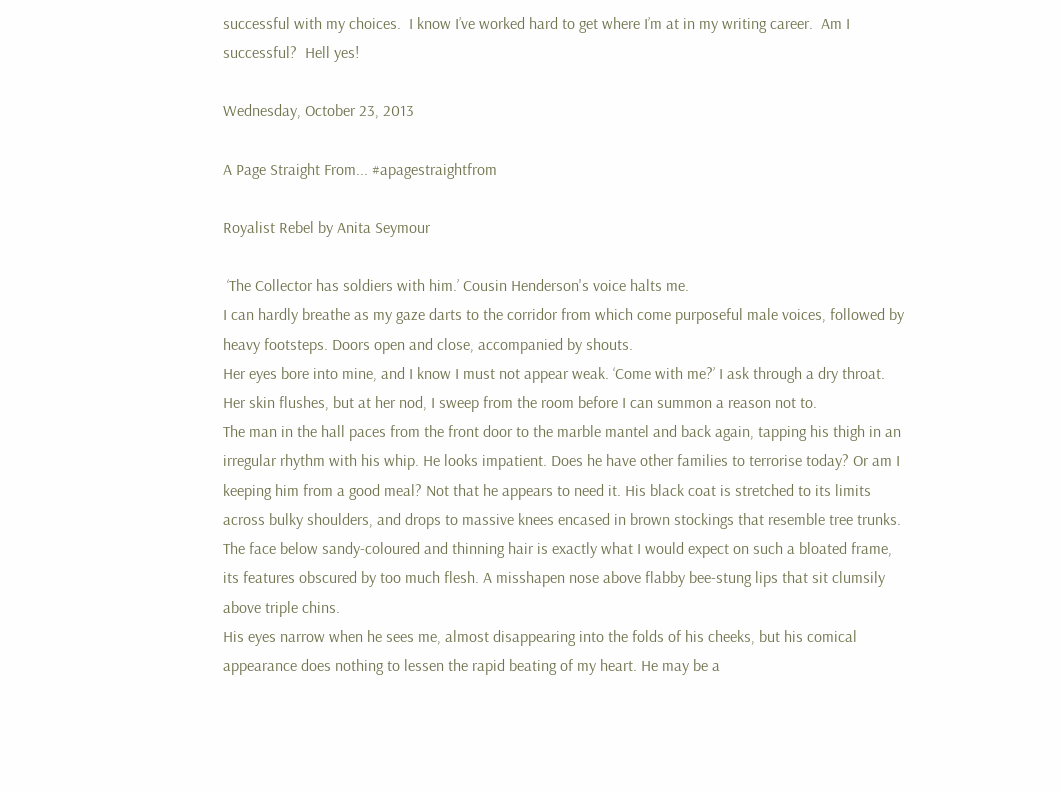successful with my choices.  I know I’ve worked hard to get where I’m at in my writing career.  Am I successful?  Hell yes!

Wednesday, October 23, 2013

A Page Straight From... #apagestraightfrom

Royalist Rebel by Anita Seymour

 ‘The Collector has soldiers with him.’ Cousin Henderson's voice halts me.
I can hardly breathe as my gaze darts to the corridor from which come purposeful male voices, followed by heavy footsteps. Doors open and close, accompanied by shouts.
Her eyes bore into mine, and I know I must not appear weak. ‘Come with me?’ I ask through a dry throat.
Her skin flushes, but at her nod, I sweep from the room before I can summon a reason not to.
The man in the hall paces from the front door to the marble mantel and back again, tapping his thigh in an irregular rhythm with his whip. He looks impatient. Does he have other families to terrorise today? Or am I keeping him from a good meal? Not that he appears to need it. His black coat is stretched to its limits across bulky shoulders, and drops to massive knees encased in brown stockings that resemble tree trunks.
The face below sandy-coloured and thinning hair is exactly what I would expect on such a bloated frame, its features obscured by too much flesh. A misshapen nose above flabby bee-stung lips that sit clumsily above triple chins.
His eyes narrow when he sees me, almost disappearing into the folds of his cheeks, but his comical appearance does nothing to lessen the rapid beating of my heart. He may be a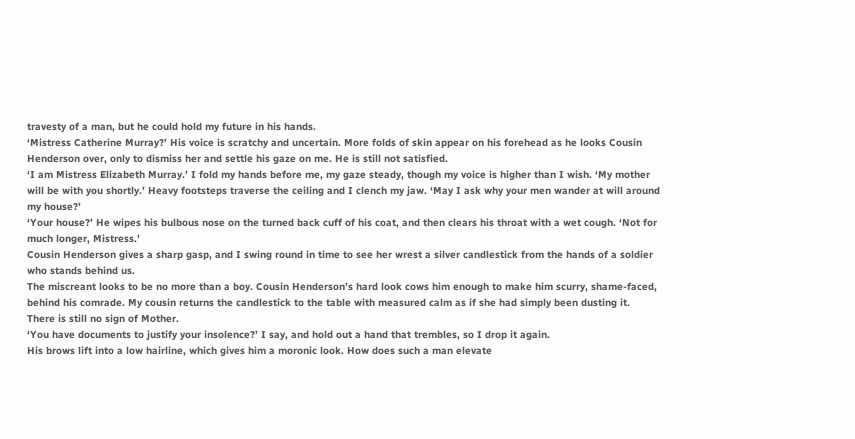travesty of a man, but he could hold my future in his hands.
‘Mistress Catherine Murray?’ His voice is scratchy and uncertain. More folds of skin appear on his forehead as he looks Cousin Henderson over, only to dismiss her and settle his gaze on me. He is still not satisfied.
‘I am Mistress Elizabeth Murray.’ I fold my hands before me, my gaze steady, though my voice is higher than I wish. ‘My mother will be with you shortly.’ Heavy footsteps traverse the ceiling and I clench my jaw. ‘May I ask why your men wander at will around my house?’
‘Your house?’ He wipes his bulbous nose on the turned back cuff of his coat, and then clears his throat with a wet cough. ‘Not for much longer, Mistress.’
Cousin Henderson gives a sharp gasp, and I swing round in time to see her wrest a silver candlestick from the hands of a soldier who stands behind us.
The miscreant looks to be no more than a boy. Cousin Henderson’s hard look cows him enough to make him scurry, shame-faced, behind his comrade. My cousin returns the candlestick to the table with measured calm as if she had simply been dusting it.
There is still no sign of Mother.
‘You have documents to justify your insolence?’ I say, and hold out a hand that trembles, so I drop it again.
His brows lift into a low hairline, which gives him a moronic look. How does such a man elevate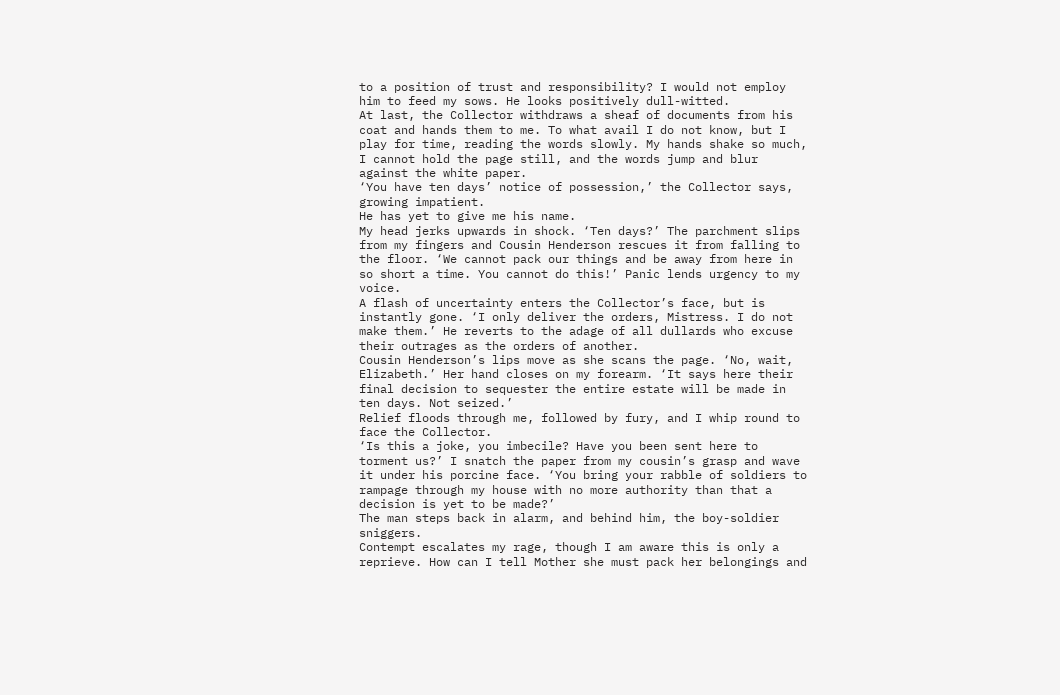to a position of trust and responsibility? I would not employ him to feed my sows. He looks positively dull-witted.
At last, the Collector withdraws a sheaf of documents from his coat and hands them to me. To what avail I do not know, but I play for time, reading the words slowly. My hands shake so much, I cannot hold the page still, and the words jump and blur against the white paper.
‘You have ten days’ notice of possession,’ the Collector says, growing impatient.
He has yet to give me his name.
My head jerks upwards in shock. ‘Ten days?’ The parchment slips from my fingers and Cousin Henderson rescues it from falling to the floor. ‘We cannot pack our things and be away from here in so short a time. You cannot do this!’ Panic lends urgency to my voice.
A flash of uncertainty enters the Collector’s face, but is instantly gone. ‘I only deliver the orders, Mistress. I do not make them.’ He reverts to the adage of all dullards who excuse their outrages as the orders of another.
Cousin Henderson’s lips move as she scans the page. ‘No, wait, Elizabeth.’ Her hand closes on my forearm. ‘It says here their final decision to sequester the entire estate will be made in ten days. Not seized.’
Relief floods through me, followed by fury, and I whip round to face the Collector.
‘Is this a joke, you imbecile? Have you been sent here to torment us?’ I snatch the paper from my cousin’s grasp and wave it under his porcine face. ‘You bring your rabble of soldiers to rampage through my house with no more authority than that a decision is yet to be made?’
The man steps back in alarm, and behind him, the boy-soldier sniggers.
Contempt escalates my rage, though I am aware this is only a reprieve. How can I tell Mother she must pack her belongings and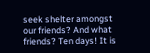seek shelter amongst our friends? And what friends? Ten days! It is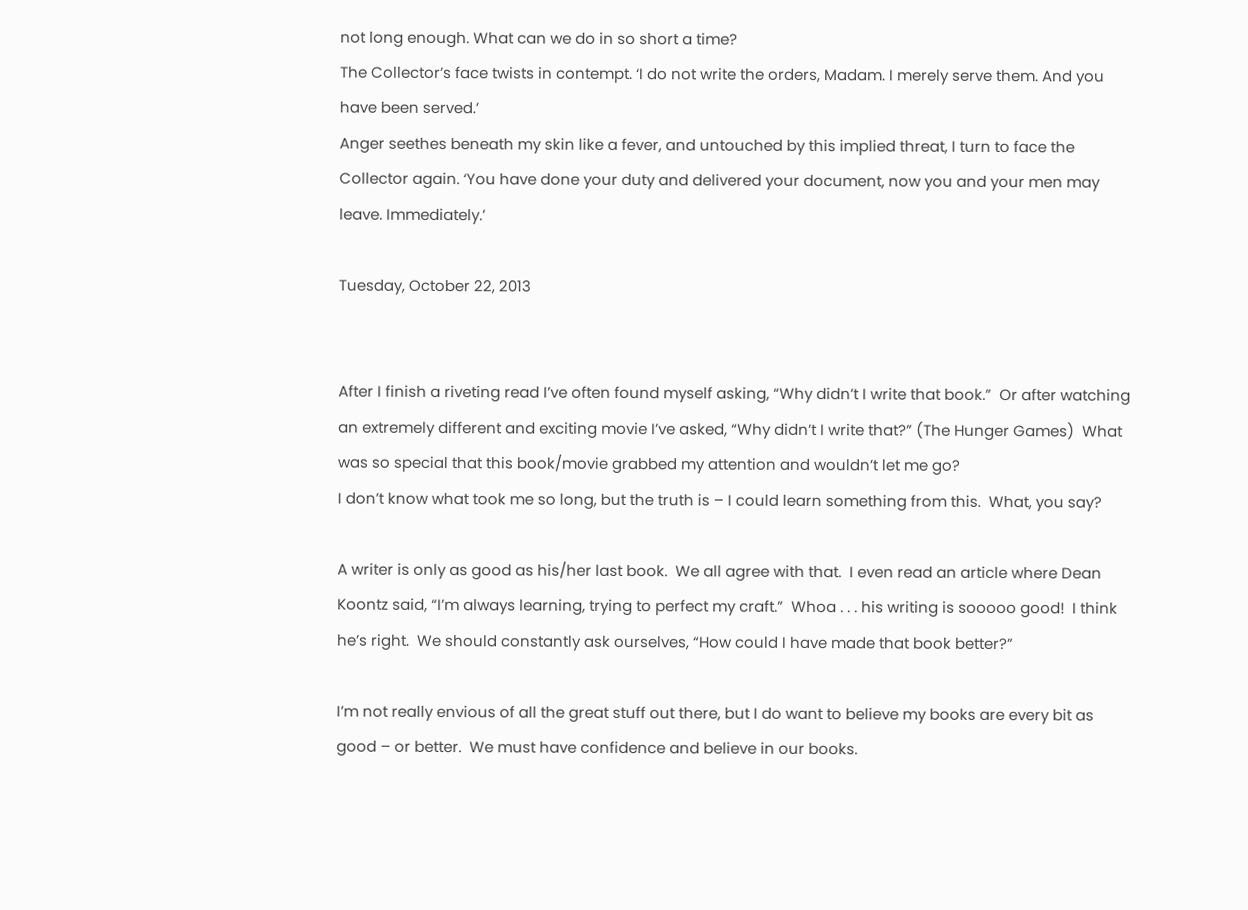not long enough. What can we do in so short a time?
The Collector’s face twists in contempt. ‘I do not write the orders, Madam. I merely serve them. And you have been served.’
Anger seethes beneath my skin like a fever, and untouched by this implied threat, I turn to face the Collector again. ‘You have done your duty and delivered your document, now you and your men may leave. Immediately.’

Tuesday, October 22, 2013


After I finish a riveting read I’ve often found myself asking, “Why didn’t I write that book.”  Or after watching an extremely different and exciting movie I’ve asked, “Why didn’t I write that?” (The Hunger Games)  What was so special that this book/movie grabbed my attention and wouldn’t let me go?
I don’t know what took me so long, but the truth is – I could learn something from this.  What, you say?

A writer is only as good as his/her last book.  We all agree with that.  I even read an article where Dean Koontz said, “I’m always learning, trying to perfect my craft.”  Whoa . . . his writing is sooooo good!  I think he’s right.  We should constantly ask ourselves, “How could I have made that book better?”

I’m not really envious of all the great stuff out there, but I do want to believe my books are every bit as good – or better.  We must have confidence and believe in our books.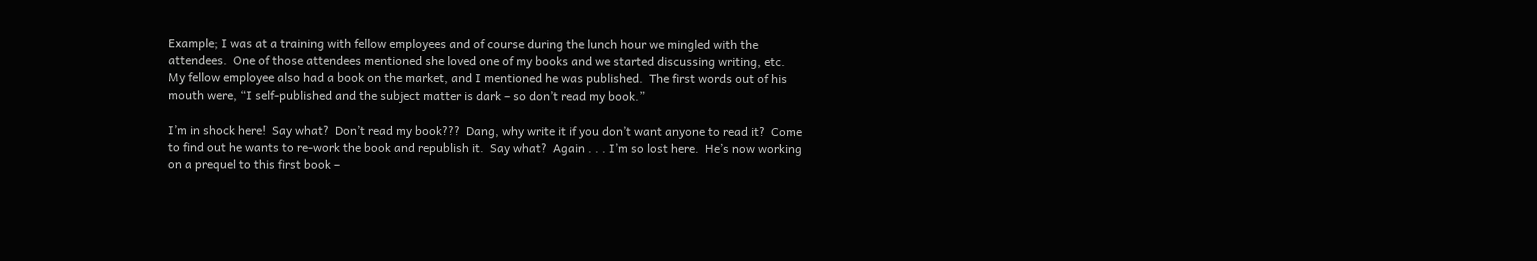Example; I was at a training with fellow employees and of course during the lunch hour we mingled with the attendees.  One of those attendees mentioned she loved one of my books and we started discussing writing, etc.  My fellow employee also had a book on the market, and I mentioned he was published.  The first words out of his mouth were, “I self-published and the subject matter is dark – so don’t read my book.”

I’m in shock here!  Say what?  Don’t read my book???  Dang, why write it if you don’t want anyone to read it?  Come to find out he wants to re-work the book and republish it.  Say what?  Again . . . I’m so lost here.  He’s now working on a prequel to this first book –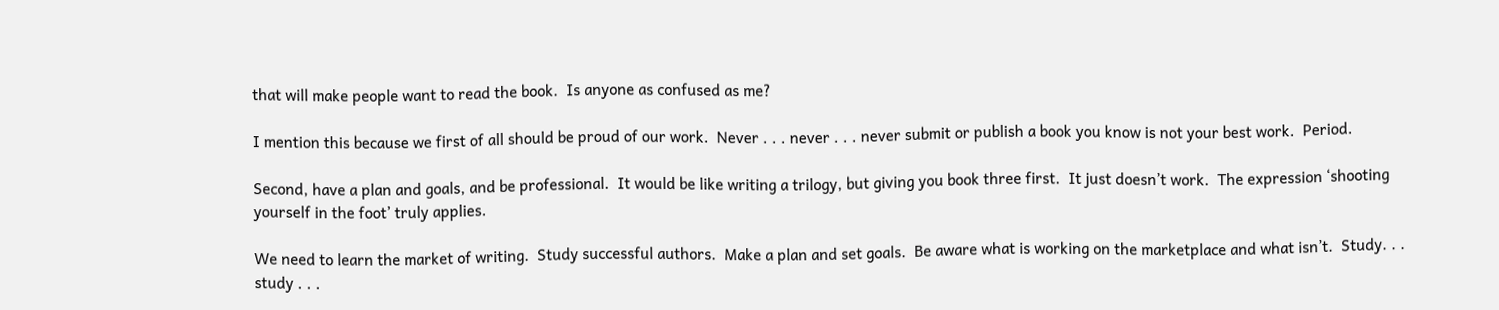that will make people want to read the book.  Is anyone as confused as me?

I mention this because we first of all should be proud of our work.  Never . . . never . . . never submit or publish a book you know is not your best work.  Period.

Second, have a plan and goals, and be professional.  It would be like writing a trilogy, but giving you book three first.  It just doesn’t work.  The expression ‘shooting yourself in the foot’ truly applies.

We need to learn the market of writing.  Study successful authors.  Make a plan and set goals.  Be aware what is working on the marketplace and what isn’t.  Study. . . study . . .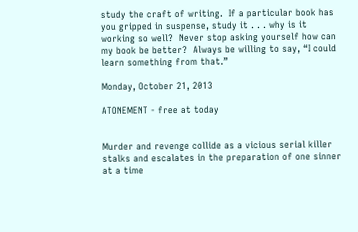study the craft of writing.  If a particular book has you gripped in suspense, study it . . . why is it working so well?  Never stop asking yourself how can my book be better?  Always be willing to say, “I could learn something from that.”

Monday, October 21, 2013

ATONEMENT - free at today


Murder and revenge collide as a vicious serial killer stalks and escalates in the preparation of one sinner at a time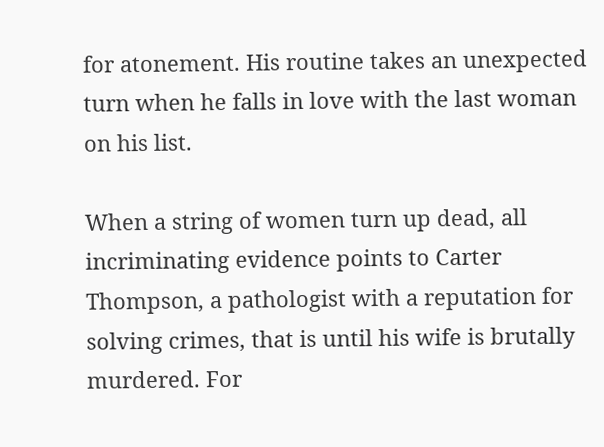for atonement. His routine takes an unexpected turn when he falls in love with the last woman on his list.

When a string of women turn up dead, all incriminating evidence points to Carter Thompson, a pathologist with a reputation for solving crimes, that is until his wife is brutally murdered. For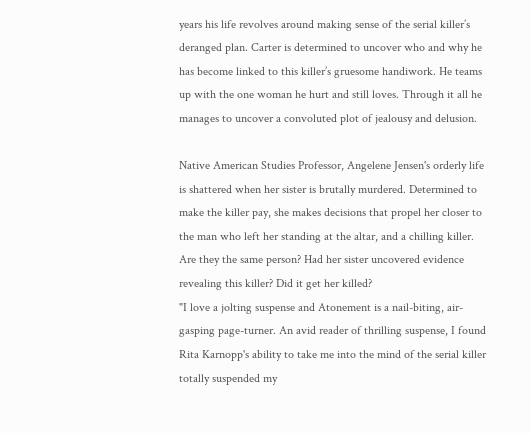years his life revolves around making sense of the serial killer’s deranged plan. Carter is determined to uncover who and why he has become linked to this killer’s gruesome handiwork. He teams up with the one woman he hurt and still loves. Through it all he manages to uncover a convoluted plot of jealousy and delusion.

Native American Studies Professor, Angelene Jensen's orderly life is shattered when her sister is brutally murdered. Determined to make the killer pay, she makes decisions that propel her closer to the man who left her standing at the altar, and a chilling killer. Are they the same person? Had her sister uncovered evidence revealing this killer? Did it get her killed?
"I love a jolting suspense and Atonement is a nail-biting, air-gasping page-turner. An avid reader of thrilling suspense, I found Rita Karnopp's ability to take me into the mind of the serial killer totally suspended my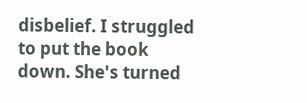disbelief. I struggled to put the book down. She's turned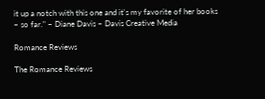it up a notch with this one and it's my favorite of her books – so far." ~ Diane Davis ~ Davis Creative Media

Romance Reviews

The Romance Reviews